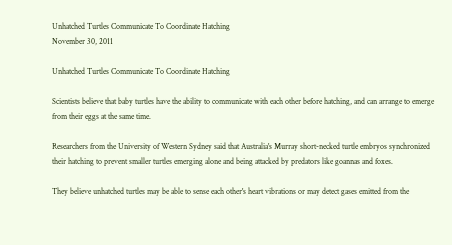Unhatched Turtles Communicate To Coordinate Hatching
November 30, 2011

Unhatched Turtles Communicate To Coordinate Hatching

Scientists believe that baby turtles have the ability to communicate with each other before hatching, and can arrange to emerge from their eggs at the same time.

Researchers from the University of Western Sydney said that Australia's Murray short-necked turtle embryos synchronized their hatching to prevent smaller turtles emerging alone and being attacked by predators like goannas and foxes.

They believe unhatched turtles may be able to sense each other's heart vibrations or may detect gases emitted from the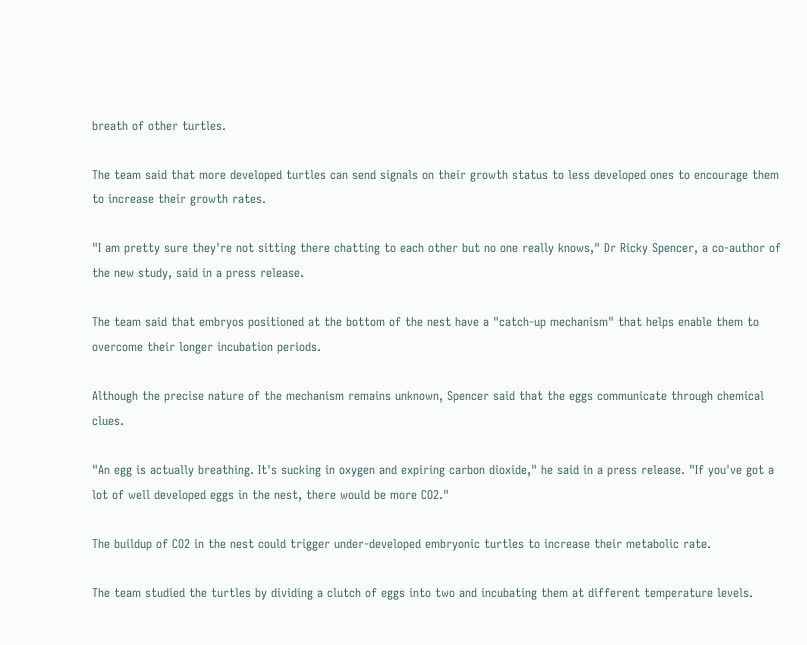breath of other turtles.

The team said that more developed turtles can send signals on their growth status to less developed ones to encourage them to increase their growth rates.

"I am pretty sure they're not sitting there chatting to each other but no one really knows," Dr Ricky Spencer, a co-author of the new study, said in a press release.

The team said that embryos positioned at the bottom of the nest have a "catch-up mechanism" that helps enable them to overcome their longer incubation periods.

Although the precise nature of the mechanism remains unknown, Spencer said that the eggs communicate through chemical clues.

"An egg is actually breathing. It's sucking in oxygen and expiring carbon dioxide," he said in a press release. "If you've got a lot of well developed eggs in the nest, there would be more CO2."

The buildup of CO2 in the nest could trigger under-developed embryonic turtles to increase their metabolic rate.

The team studied the turtles by dividing a clutch of eggs into two and incubating them at different temperature levels.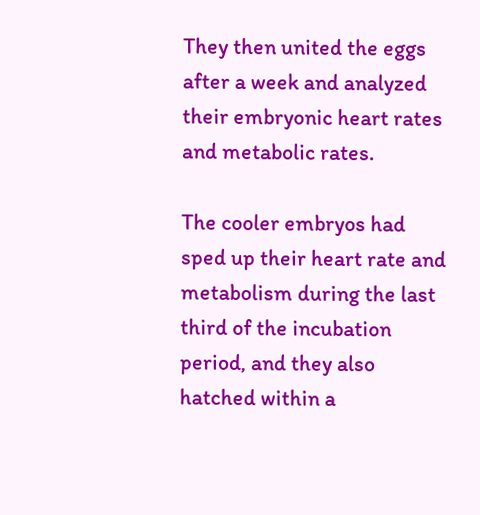They then united the eggs after a week and analyzed their embryonic heart rates and metabolic rates.

The cooler embryos had sped up their heart rate and metabolism during the last third of the incubation period, and they also hatched within a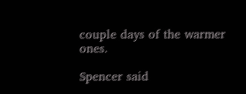couple days of the warmer ones.

Spencer said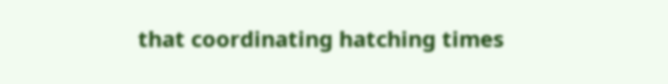that coordinating hatching times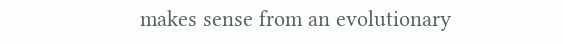makes sense from an evolutionary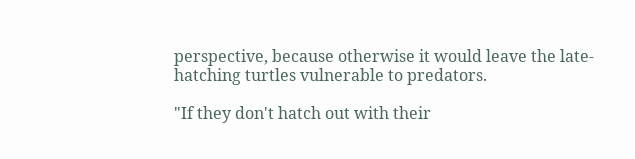perspective, because otherwise it would leave the late-hatching turtles vulnerable to predators.

"If they don't hatch out with their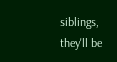siblings, they'll be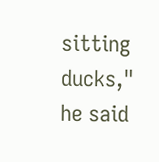sitting ducks," he said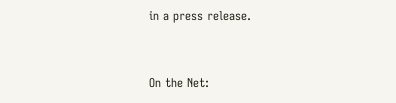in a press release.


On the Net: